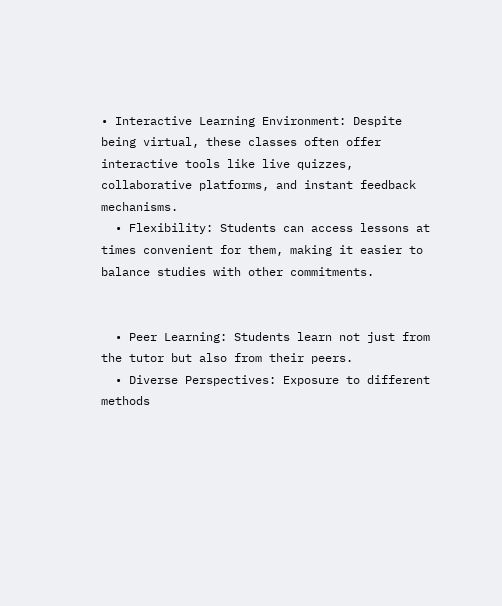• Interactive Learning Environment: Despite being virtual, these classes often offer interactive tools like live quizzes, collaborative platforms, and instant feedback mechanisms.
  • Flexibility: Students can access lessons at times convenient for them, making it easier to balance studies with other commitments.


  • Peer Learning: Students learn not just from the tutor but also from their peers.
  • Diverse Perspectives: Exposure to different methods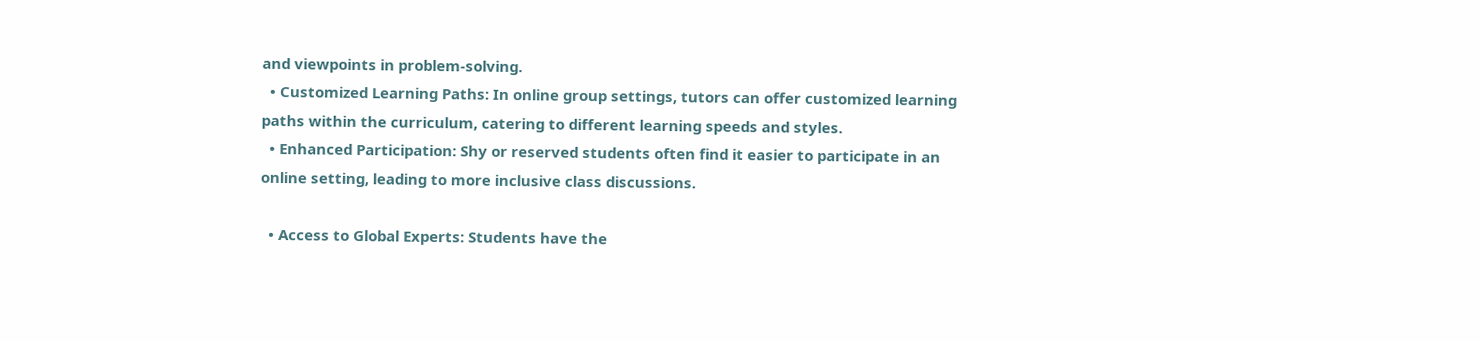and viewpoints in problem-solving.
  • Customized Learning Paths: In online group settings, tutors can offer customized learning paths within the curriculum, catering to different learning speeds and styles.
  • Enhanced Participation: Shy or reserved students often find it easier to participate in an online setting, leading to more inclusive class discussions.

  • Access to Global Experts: Students have the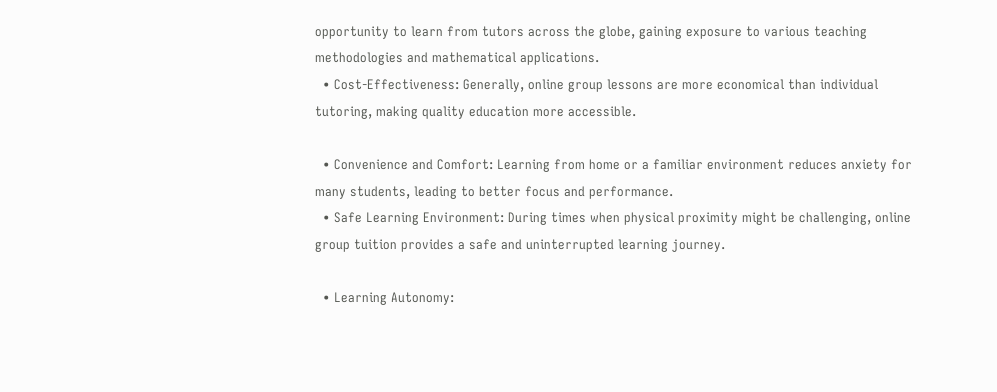opportunity to learn from tutors across the globe, gaining exposure to various teaching methodologies and mathematical applications.
  • Cost-Effectiveness: Generally, online group lessons are more economical than individual tutoring, making quality education more accessible.

  • Convenience and Comfort: Learning from home or a familiar environment reduces anxiety for many students, leading to better focus and performance.
  • Safe Learning Environment: During times when physical proximity might be challenging, online group tuition provides a safe and uninterrupted learning journey.

  • Learning Autonomy: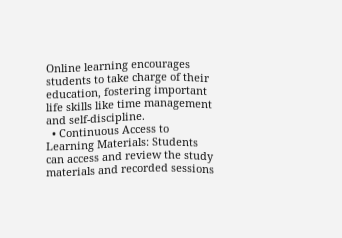Online learning encourages students to take charge of their education, fostering important life skills like time management and self-discipline.
  • Continuous Access to Learning Materials: Students can access and review the study materials and recorded sessions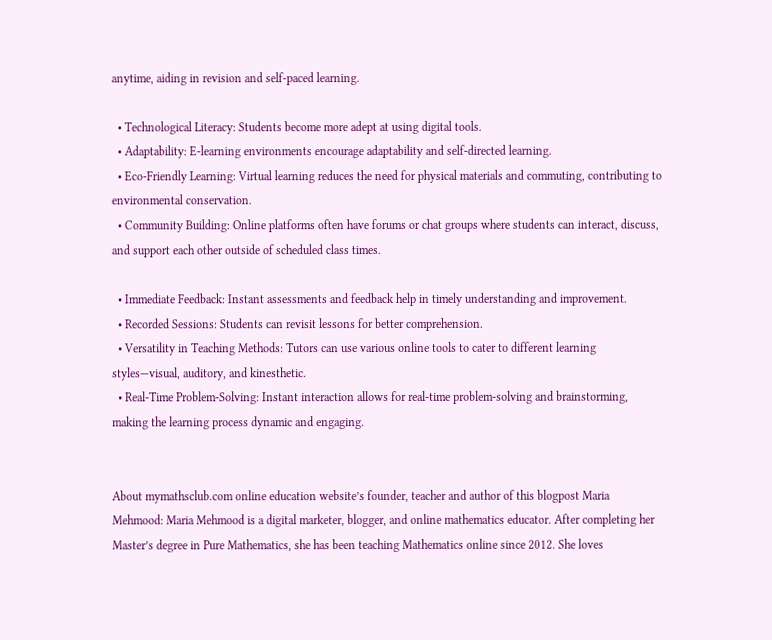anytime, aiding in revision and self-paced learning.

  • Technological Literacy: Students become more adept at using digital tools.
  • Adaptability: E-learning environments encourage adaptability and self-directed learning.
  • Eco-Friendly Learning: Virtual learning reduces the need for physical materials and commuting, contributing to environmental conservation.
  • Community Building: Online platforms often have forums or chat groups where students can interact, discuss, and support each other outside of scheduled class times.

  • Immediate Feedback: Instant assessments and feedback help in timely understanding and improvement.
  • Recorded Sessions: Students can revisit lessons for better comprehension.
  • Versatility in Teaching Methods: Tutors can use various online tools to cater to different learning styles—visual, auditory, and kinesthetic.
  • Real-Time Problem-Solving: Instant interaction allows for real-time problem-solving and brainstorming, making the learning process dynamic and engaging.


About mymathsclub.com online education website’s founder, teacher and author of this blogpost Maria Mehmood: Maria Mehmood is a digital marketer, blogger, and online mathematics educator. After completing her Master’s degree in Pure Mathematics, she has been teaching Mathematics online since 2012. She loves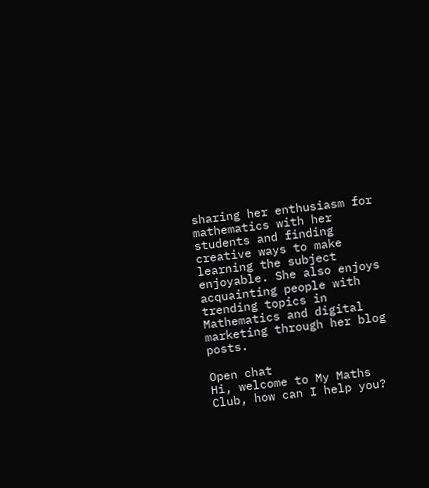sharing her enthusiasm for mathematics with her students and finding creative ways to make learning the subject enjoyable. She also enjoys acquainting people with trending topics in Mathematics and digital marketing through her blog posts.

Open chat
Hi, welcome to My Maths Club, how can I help you?